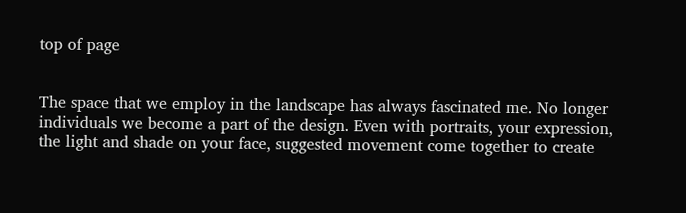top of page


The space that we employ in the landscape has always fascinated me. No longer individuals we become a part of the design. Even with portraits, your expression, the light and shade on your face, suggested movement come together to create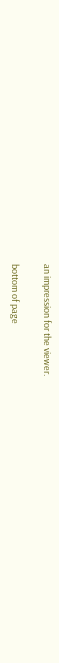an impression for the viewer.

bottom of page